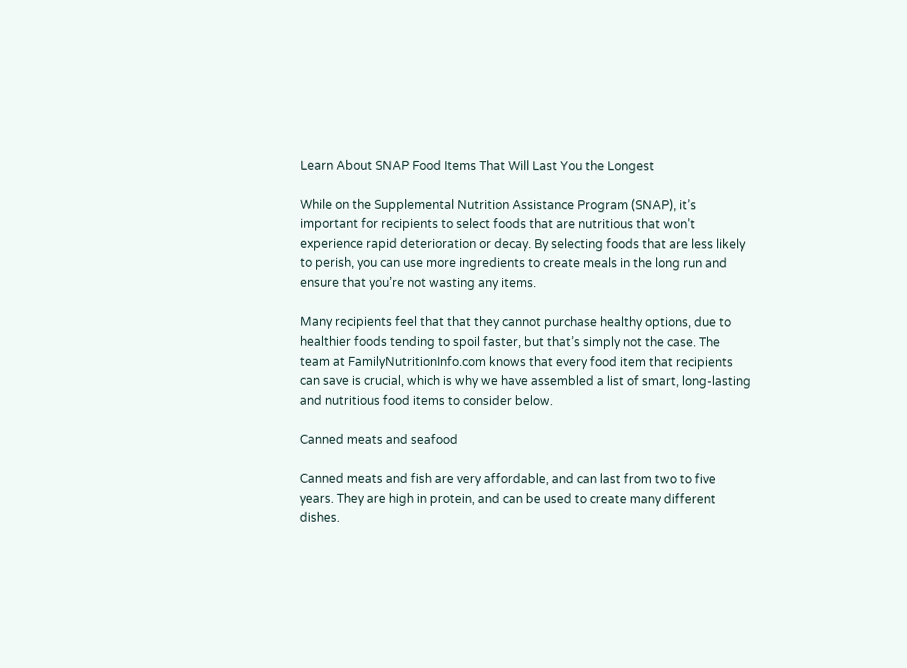Learn About SNAP Food Items That Will Last You the Longest

While on the Supplemental Nutrition Assistance Program (SNAP), it’s important for recipients to select foods that are nutritious that won’t experience rapid deterioration or decay. By selecting foods that are less likely to perish, you can use more ingredients to create meals in the long run and ensure that you’re not wasting any items.

Many recipients feel that that they cannot purchase healthy options, due to healthier foods tending to spoil faster, but that’s simply not the case. The team at FamilyNutritionInfo.com knows that every food item that recipients can save is crucial, which is why we have assembled a list of smart, long-lasting and nutritious food items to consider below.

Canned meats and seafood

Canned meats and fish are very affordable, and can last from two to five years. They are high in protein, and can be used to create many different dishes.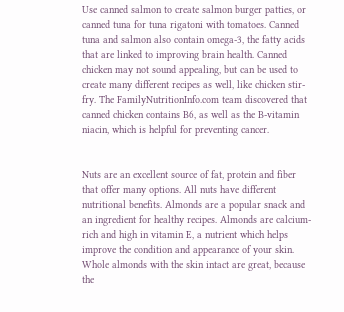Use canned salmon to create salmon burger patties, or canned tuna for tuna rigatoni with tomatoes. Canned tuna and salmon also contain omega-3, the fatty acids that are linked to improving brain health. Canned chicken may not sound appealing, but can be used to create many different recipes as well, like chicken stir-fry. The FamilyNutritionInfo.com team discovered that canned chicken contains B6, as well as the B-vitamin niacin, which is helpful for preventing cancer.


Nuts are an excellent source of fat, protein and fiber that offer many options. All nuts have different nutritional benefits. Almonds are a popular snack and an ingredient for healthy recipes. Almonds are calcium-rich and high in vitamin E, a nutrient which helps improve the condition and appearance of your skin. Whole almonds with the skin intact are great, because the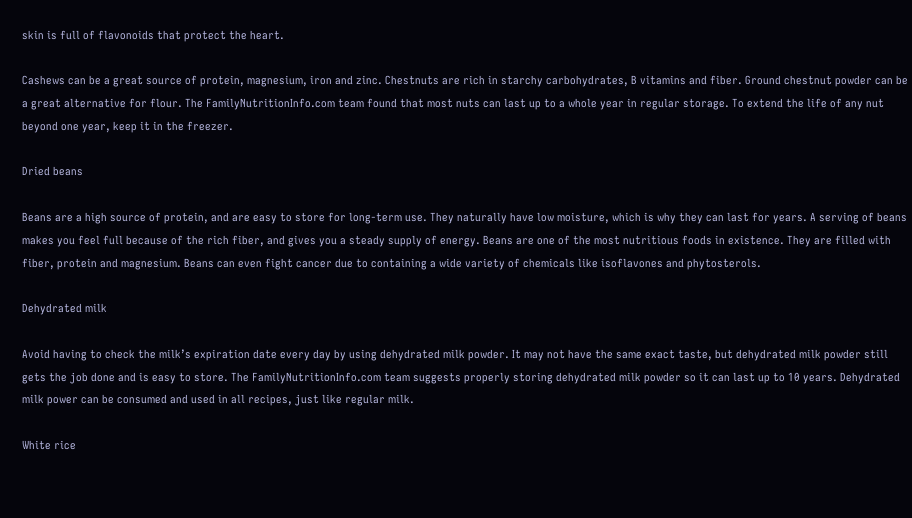skin is full of flavonoids that protect the heart.

Cashews can be a great source of protein, magnesium, iron and zinc. Chestnuts are rich in starchy carbohydrates, B vitamins and fiber. Ground chestnut powder can be a great alternative for flour. The FamilyNutritionInfo.com team found that most nuts can last up to a whole year in regular storage. To extend the life of any nut beyond one year, keep it in the freezer.

Dried beans

Beans are a high source of protein, and are easy to store for long-term use. They naturally have low moisture, which is why they can last for years. A serving of beans makes you feel full because of the rich fiber, and gives you a steady supply of energy. Beans are one of the most nutritious foods in existence. They are filled with fiber, protein and magnesium. Beans can even fight cancer due to containing a wide variety of chemicals like isoflavones and phytosterols.

Dehydrated milk

Avoid having to check the milk’s expiration date every day by using dehydrated milk powder. It may not have the same exact taste, but dehydrated milk powder still gets the job done and is easy to store. The FamilyNutritionInfo.com team suggests properly storing dehydrated milk powder so it can last up to 10 years. Dehydrated milk power can be consumed and used in all recipes, just like regular milk.

White rice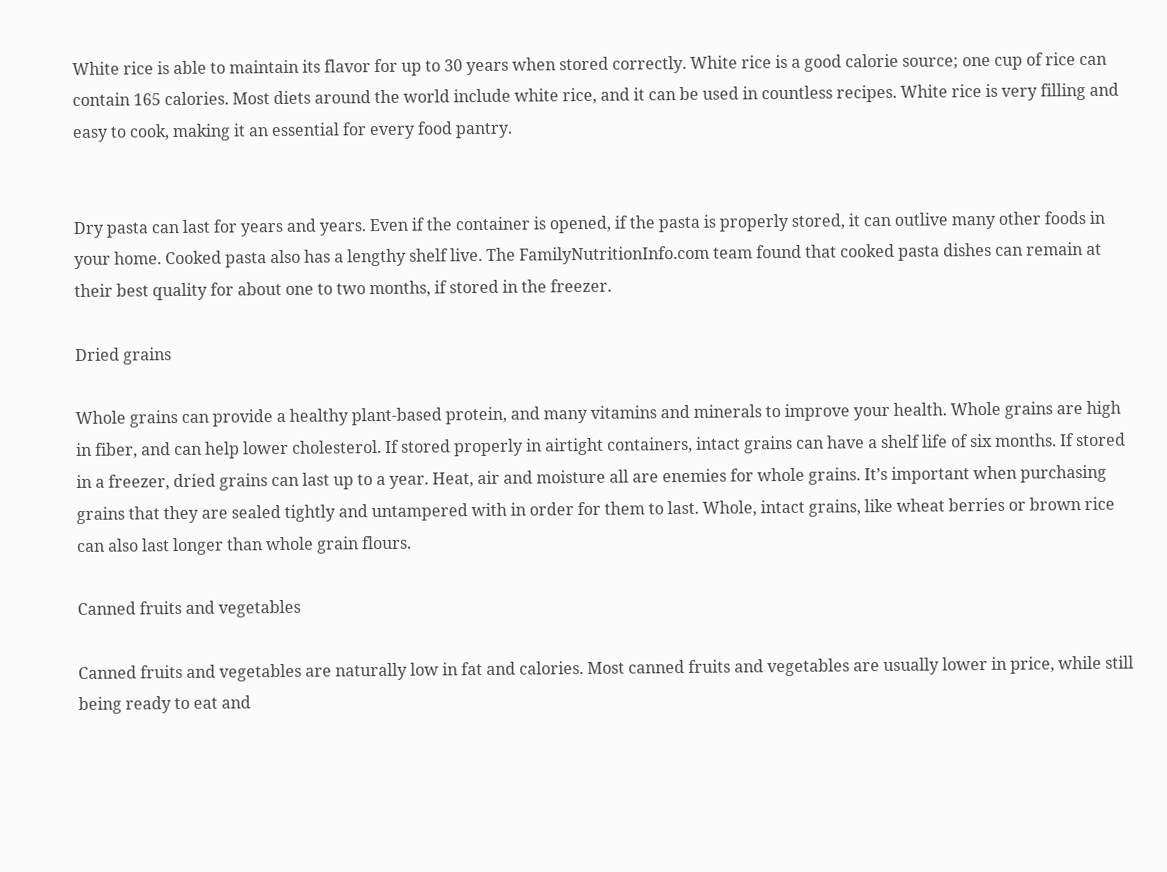White rice is able to maintain its flavor for up to 30 years when stored correctly. White rice is a good calorie source; one cup of rice can contain 165 calories. Most diets around the world include white rice, and it can be used in countless recipes. White rice is very filling and easy to cook, making it an essential for every food pantry.


Dry pasta can last for years and years. Even if the container is opened, if the pasta is properly stored, it can outlive many other foods in your home. Cooked pasta also has a lengthy shelf live. The FamilyNutritionInfo.com team found that cooked pasta dishes can remain at their best quality for about one to two months, if stored in the freezer.

Dried grains

Whole grains can provide a healthy plant-based protein, and many vitamins and minerals to improve your health. Whole grains are high in fiber, and can help lower cholesterol. If stored properly in airtight containers, intact grains can have a shelf life of six months. If stored in a freezer, dried grains can last up to a year. Heat, air and moisture all are enemies for whole grains. It’s important when purchasing grains that they are sealed tightly and untampered with in order for them to last. Whole, intact grains, like wheat berries or brown rice can also last longer than whole grain flours.

Canned fruits and vegetables

Canned fruits and vegetables are naturally low in fat and calories. Most canned fruits and vegetables are usually lower in price, while still being ready to eat and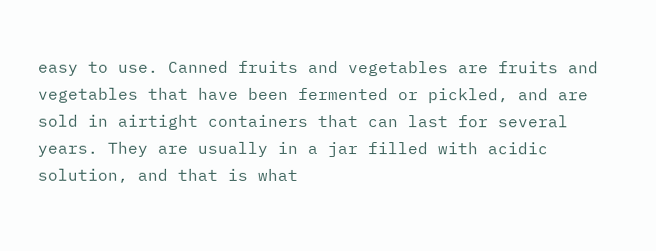easy to use. Canned fruits and vegetables are fruits and vegetables that have been fermented or pickled, and are sold in airtight containers that can last for several years. They are usually in a jar filled with acidic solution, and that is what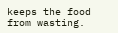keeps the food from wasting.